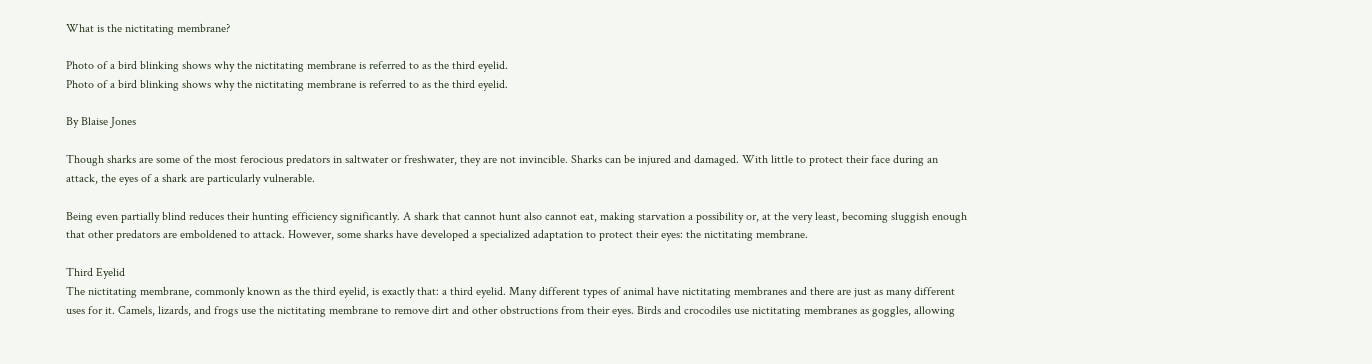What is the nictitating membrane?

Photo of a bird blinking shows why the nictitating membrane is referred to as the third eyelid.
Photo of a bird blinking shows why the nictitating membrane is referred to as the third eyelid.

By Blaise Jones

Though sharks are some of the most ferocious predators in saltwater or freshwater, they are not invincible. Sharks can be injured and damaged. With little to protect their face during an attack, the eyes of a shark are particularly vulnerable.

Being even partially blind reduces their hunting efficiency significantly. A shark that cannot hunt also cannot eat, making starvation a possibility or, at the very least, becoming sluggish enough that other predators are emboldened to attack. However, some sharks have developed a specialized adaptation to protect their eyes: the nictitating membrane.

Third Eyelid
The nictitating membrane, commonly known as the third eyelid, is exactly that: a third eyelid. Many different types of animal have nictitating membranes and there are just as many different uses for it. Camels, lizards, and frogs use the nictitating membrane to remove dirt and other obstructions from their eyes. Birds and crocodiles use nictitating membranes as goggles, allowing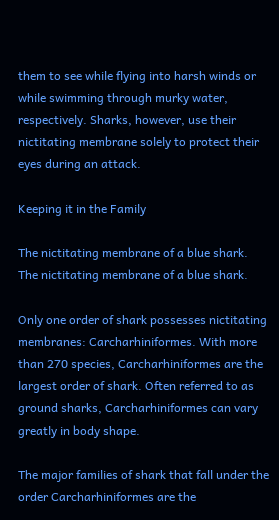them to see while flying into harsh winds or while swimming through murky water, respectively. Sharks, however, use their nictitating membrane solely to protect their eyes during an attack.

Keeping it in the Family

The nictitating membrane of a blue shark.
The nictitating membrane of a blue shark.

Only one order of shark possesses nictitating membranes: Carcharhiniformes. With more than 270 species, Carcharhiniformes are the largest order of shark. Often referred to as ground sharks, Carcharhiniformes can vary greatly in body shape.

The major families of shark that fall under the order Carcharhiniformes are the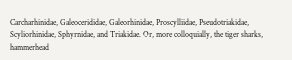Carcharhinidae, Galeocerididae, Galeorhinidae, Proscylliidae, Pseudotriakidae, Scyliorhinidae, Sphyrnidae, and Triakidae. Or, more colloquially, the tiger sharks, hammerhead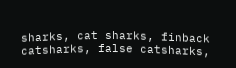sharks, cat sharks, finback catsharks, false catsharks,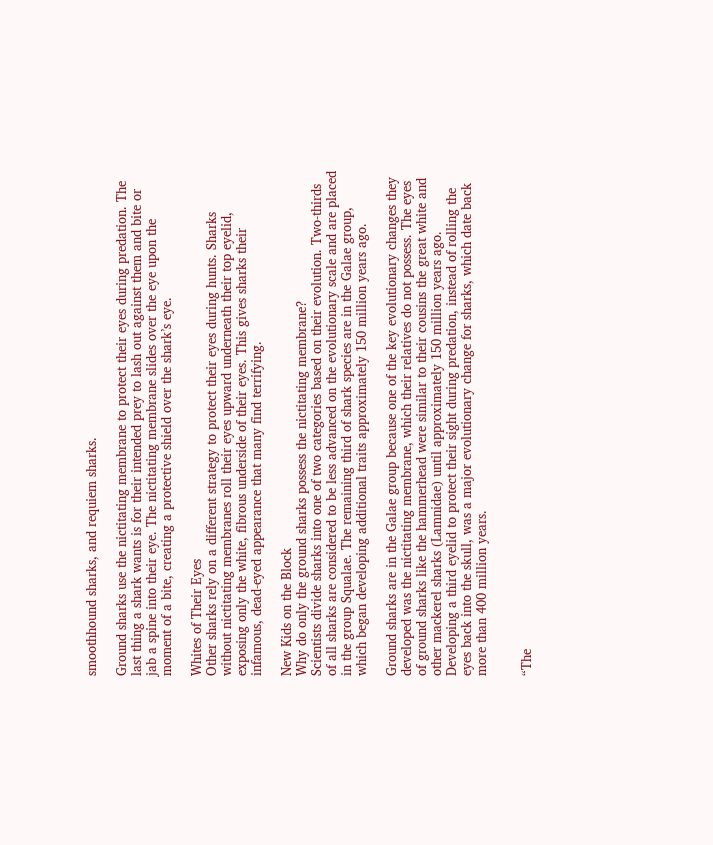smoothhound sharks, and requiem sharks.

Ground sharks use the nictitating membrane to protect their eyes during predation. The last thing a shark wants is for their intended prey to lash out against them and bite or jab a spine into their eye. The nictitating membrane slides over the eye upon the moment of a bite, creating a protective shield over the shark’s eye.

Whites of Their Eyes
Other sharks rely on a different strategy to protect their eyes during hunts. Sharks without nictitating membranes roll their eyes upward underneath their top eyelid, exposing only the white, fibrous underside of their eyes. This gives sharks their infamous, dead-eyed appearance that many find terrifying.

New Kids on the Block
Why do only the ground sharks possess the nictitating membrane?
Scientists divide sharks into one of two categories based on their evolution. Two-thirds of all sharks are considered to be less advanced on the evolutionary scale and are placed in the group Squalae. The remaining third of shark species are in the Galae group, which began developing additional traits approximately 150 million years ago.

Ground sharks are in the Galae group because one of the key evolutionary changes they developed was the nictitating membrane, which their relatives do not possess. The eyes of ground sharks like the hammerhead were similar to their cousins the great white and other mackerel sharks (Lamnidae) until approximately 150 million years ago. Developing a third eyelid to protect their sight during predation, instead of rolling the eyes back into the skull, was a major evolutionary change for sharks, which date back more than 400 million years.


“The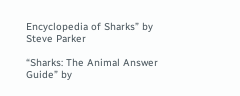Encyclopedia of Sharks” by Steve Parker

“Sharks: The Animal Answer Guide” by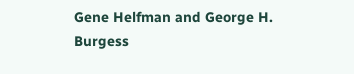Gene Helfman and George H. Burgess